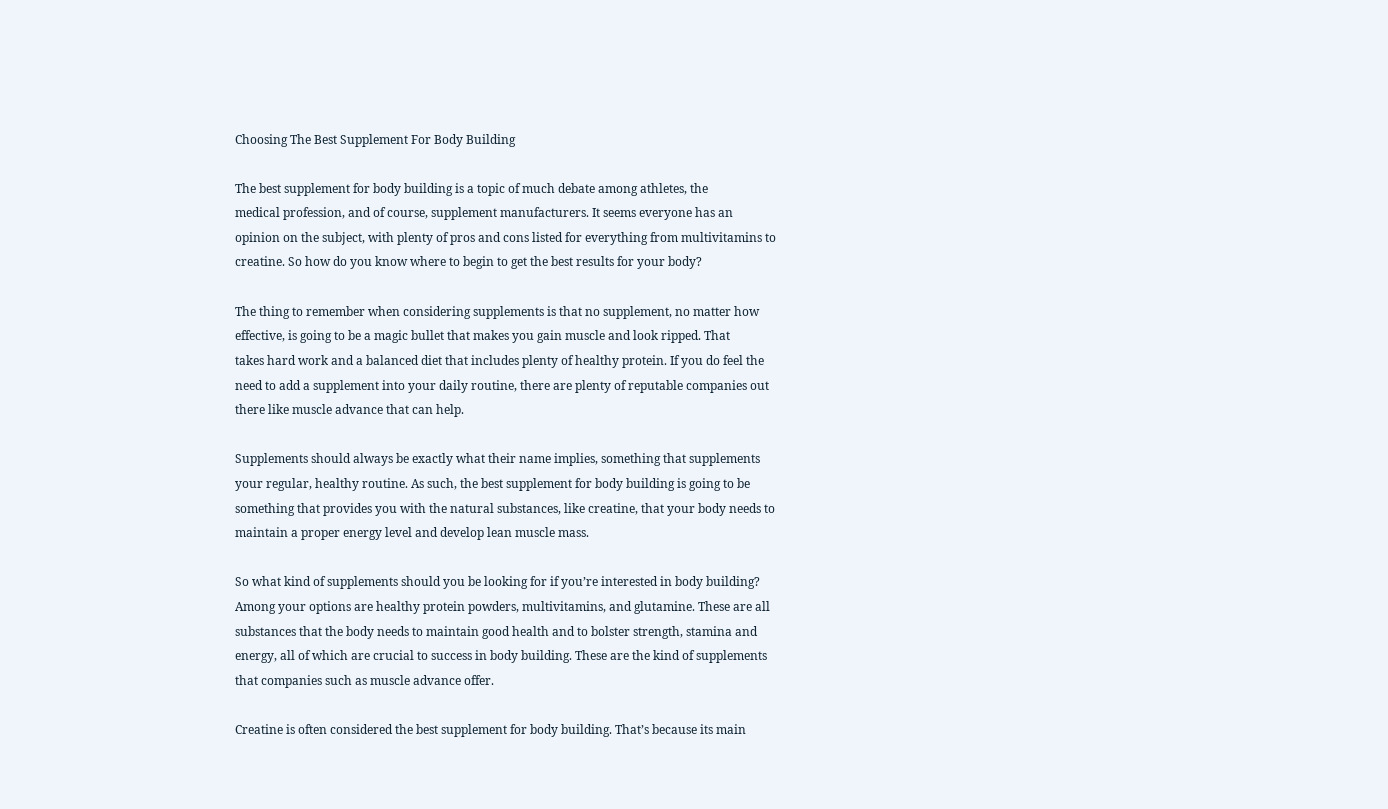Choosing The Best Supplement For Body Building

The best supplement for body building is a topic of much debate among athletes, the
medical profession, and of course, supplement manufacturers. It seems everyone has an
opinion on the subject, with plenty of pros and cons listed for everything from multivitamins to
creatine. So how do you know where to begin to get the best results for your body?

The thing to remember when considering supplements is that no supplement, no matter how
effective, is going to be a magic bullet that makes you gain muscle and look ripped. That
takes hard work and a balanced diet that includes plenty of healthy protein. If you do feel the
need to add a supplement into your daily routine, there are plenty of reputable companies out
there like muscle advance that can help.

Supplements should always be exactly what their name implies, something that supplements
your regular, healthy routine. As such, the best supplement for body building is going to be
something that provides you with the natural substances, like creatine, that your body needs to
maintain a proper energy level and develop lean muscle mass.

So what kind of supplements should you be looking for if you’re interested in body building?
Among your options are healthy protein powders, multivitamins, and glutamine. These are all
substances that the body needs to maintain good health and to bolster strength, stamina and
energy, all of which are crucial to success in body building. These are the kind of supplements
that companies such as muscle advance offer.

Creatine is often considered the best supplement for body building. That’s because its main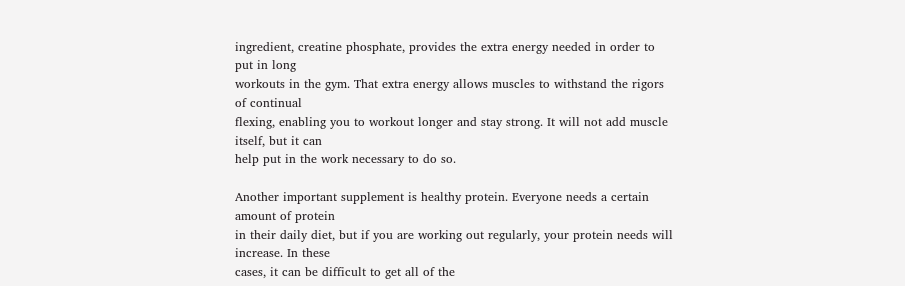ingredient, creatine phosphate, provides the extra energy needed in order to put in long
workouts in the gym. That extra energy allows muscles to withstand the rigors of continual
flexing, enabling you to workout longer and stay strong. It will not add muscle itself, but it can
help put in the work necessary to do so.

Another important supplement is healthy protein. Everyone needs a certain amount of protein
in their daily diet, but if you are working out regularly, your protein needs will increase. In these
cases, it can be difficult to get all of the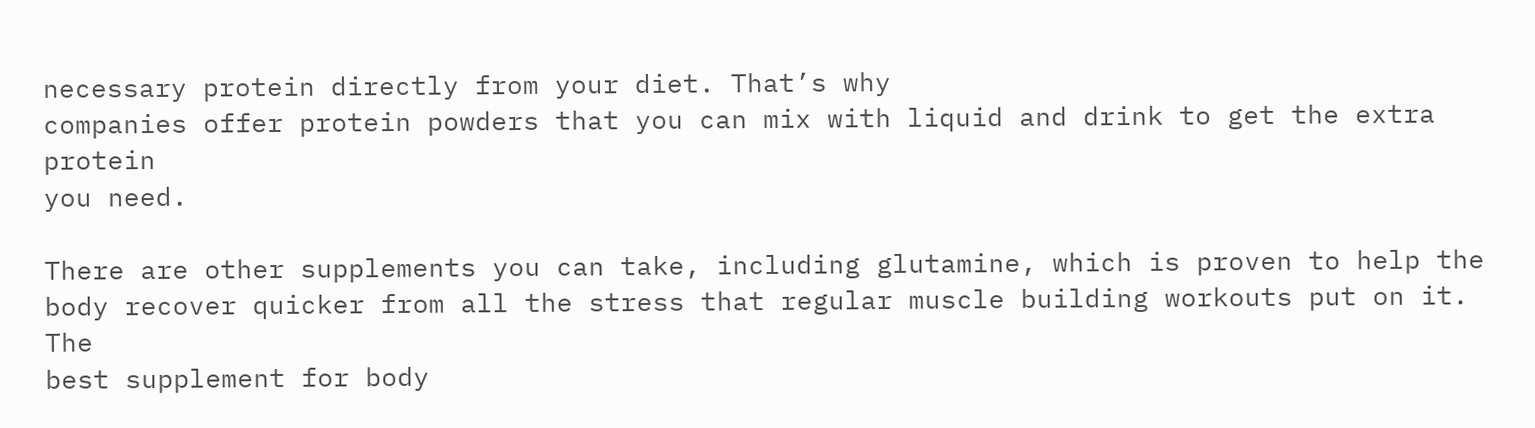necessary protein directly from your diet. That’s why
companies offer protein powders that you can mix with liquid and drink to get the extra protein
you need.

There are other supplements you can take, including glutamine, which is proven to help the
body recover quicker from all the stress that regular muscle building workouts put on it. The
best supplement for body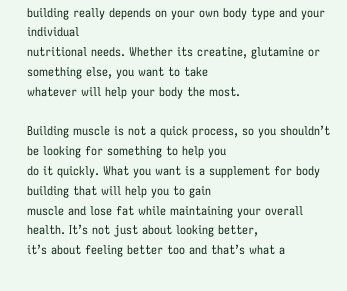building really depends on your own body type and your individual
nutritional needs. Whether its creatine, glutamine or something else, you want to take
whatever will help your body the most.

Building muscle is not a quick process, so you shouldn’t be looking for something to help you
do it quickly. What you want is a supplement for body building that will help you to gain
muscle and lose fat while maintaining your overall health. It’s not just about looking better,
it’s about feeling better too and that’s what a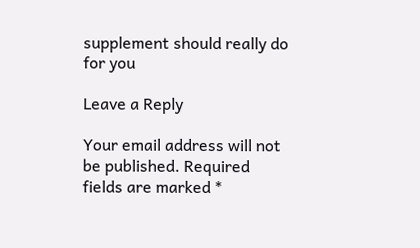supplement should really do for you

Leave a Reply

Your email address will not be published. Required fields are marked *